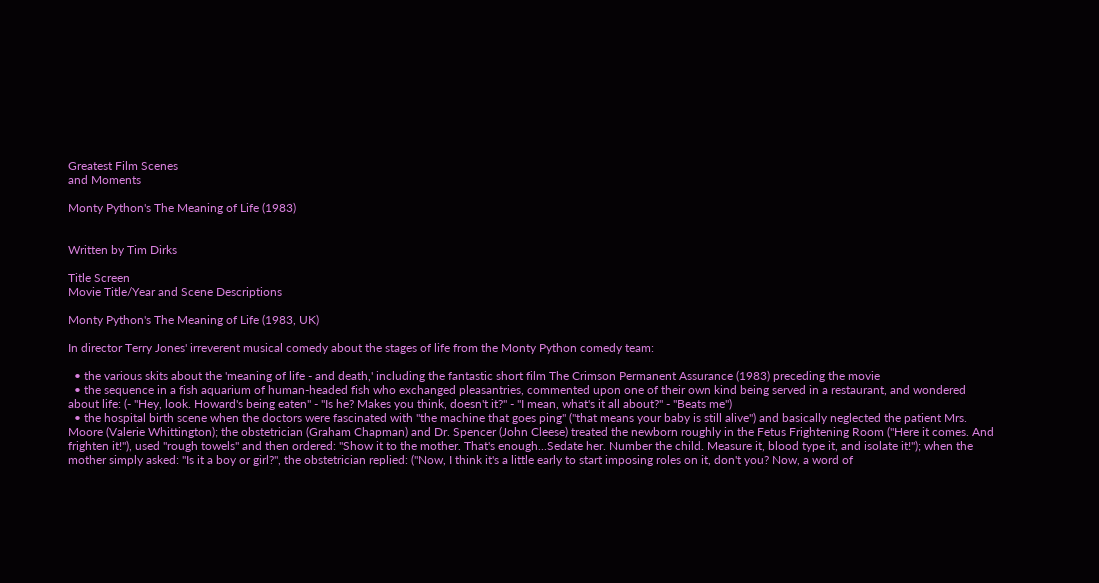Greatest Film Scenes
and Moments

Monty Python's The Meaning of Life (1983)


Written by Tim Dirks

Title Screen
Movie Title/Year and Scene Descriptions

Monty Python's The Meaning of Life (1983, UK)

In director Terry Jones' irreverent musical comedy about the stages of life from the Monty Python comedy team:

  • the various skits about the 'meaning of life - and death,' including the fantastic short film The Crimson Permanent Assurance (1983) preceding the movie
  • the sequence in a fish aquarium of human-headed fish who exchanged pleasantries, commented upon one of their own kind being served in a restaurant, and wondered about life: (- "Hey, look. Howard's being eaten" - "Is he? Makes you think, doesn't it?" - "I mean, what's it all about?" - "Beats me")
  • the hospital birth scene when the doctors were fascinated with "the machine that goes ping" ("that means your baby is still alive") and basically neglected the patient Mrs. Moore (Valerie Whittington); the obstetrician (Graham Chapman) and Dr. Spencer (John Cleese) treated the newborn roughly in the Fetus Frightening Room ("Here it comes. And frighten it!"), used "rough towels" and then ordered: "Show it to the mother. That's enough...Sedate her. Number the child. Measure it, blood type it, and isolate it!"); when the mother simply asked: "Is it a boy or girl?", the obstetrician replied: ("Now, I think it's a little early to start imposing roles on it, don't you? Now, a word of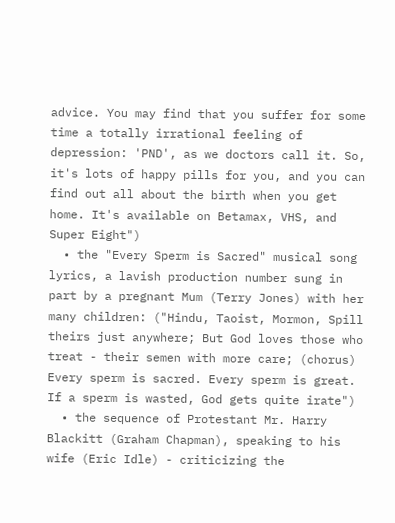advice. You may find that you suffer for some time a totally irrational feeling of depression: 'PND', as we doctors call it. So, it's lots of happy pills for you, and you can find out all about the birth when you get home. It's available on Betamax, VHS, and Super Eight")
  • the "Every Sperm is Sacred" musical song lyrics, a lavish production number sung in part by a pregnant Mum (Terry Jones) with her many children: ("Hindu, Taoist, Mormon, Spill theirs just anywhere; But God loves those who treat - their semen with more care; (chorus) Every sperm is sacred. Every sperm is great. If a sperm is wasted, God gets quite irate")
  • the sequence of Protestant Mr. Harry Blackitt (Graham Chapman), speaking to his wife (Eric Idle) - criticizing the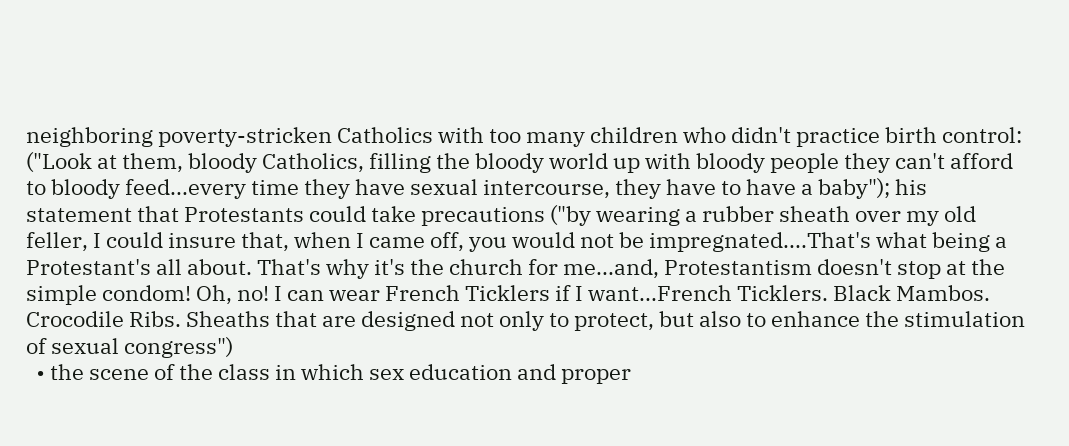neighboring poverty-stricken Catholics with too many children who didn't practice birth control: ("Look at them, bloody Catholics, filling the bloody world up with bloody people they can't afford to bloody feed...every time they have sexual intercourse, they have to have a baby"); his statement that Protestants could take precautions ("by wearing a rubber sheath over my old feller, I could insure that, when I came off, you would not be impregnated....That's what being a Protestant's all about. That's why it's the church for me...and, Protestantism doesn't stop at the simple condom! Oh, no! I can wear French Ticklers if I want...French Ticklers. Black Mambos. Crocodile Ribs. Sheaths that are designed not only to protect, but also to enhance the stimulation of sexual congress")
  • the scene of the class in which sex education and proper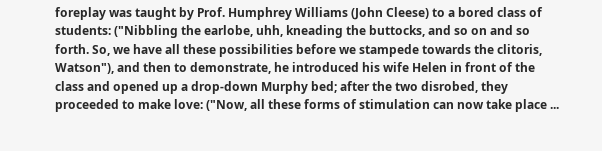foreplay was taught by Prof. Humphrey Williams (John Cleese) to a bored class of students: ("Nibbling the earlobe, uhh, kneading the buttocks, and so on and so forth. So, we have all these possibilities before we stampede towards the clitoris, Watson"), and then to demonstrate, he introduced his wife Helen in front of the class and opened up a drop-down Murphy bed; after the two disrobed, they proceeded to make love: ("Now, all these forms of stimulation can now take place ...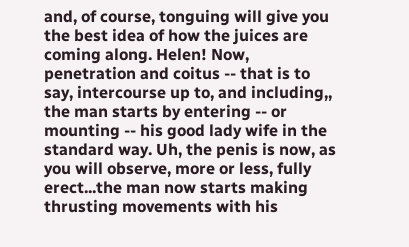and, of course, tonguing will give you the best idea of how the juices are coming along. Helen! Now, penetration and coitus -- that is to say, intercourse up to, and including,, the man starts by entering -- or mounting -- his good lady wife in the standard way. Uh, the penis is now, as you will observe, more or less, fully erect...the man now starts making thrusting movements with his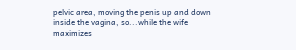pelvic area, moving the penis up and down inside the vagina, so...while the wife maximizes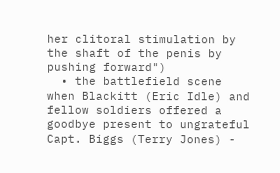her clitoral stimulation by the shaft of the penis by pushing forward")
  • the battlefield scene when Blackitt (Eric Idle) and fellow soldiers offered a goodbye present to ungrateful Capt. Biggs (Terry Jones) -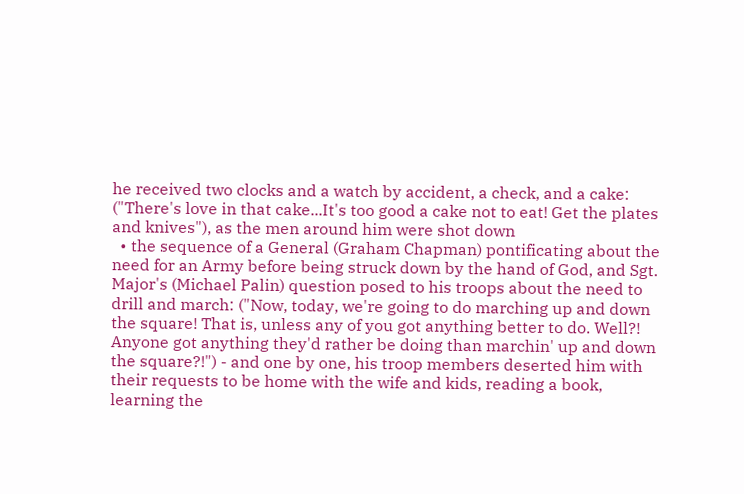he received two clocks and a watch by accident, a check, and a cake: ("There's love in that cake...It's too good a cake not to eat! Get the plates and knives"), as the men around him were shot down
  • the sequence of a General (Graham Chapman) pontificating about the need for an Army before being struck down by the hand of God, and Sgt. Major's (Michael Palin) question posed to his troops about the need to drill and march: ("Now, today, we're going to do marching up and down the square! That is, unless any of you got anything better to do. Well?! Anyone got anything they'd rather be doing than marchin' up and down the square?!") - and one by one, his troop members deserted him with their requests to be home with the wife and kids, reading a book, learning the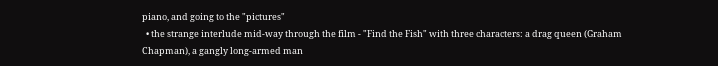piano, and going to the "pictures"
  • the strange interlude mid-way through the film - "Find the Fish" with three characters: a drag queen (Graham Chapman), a gangly long-armed man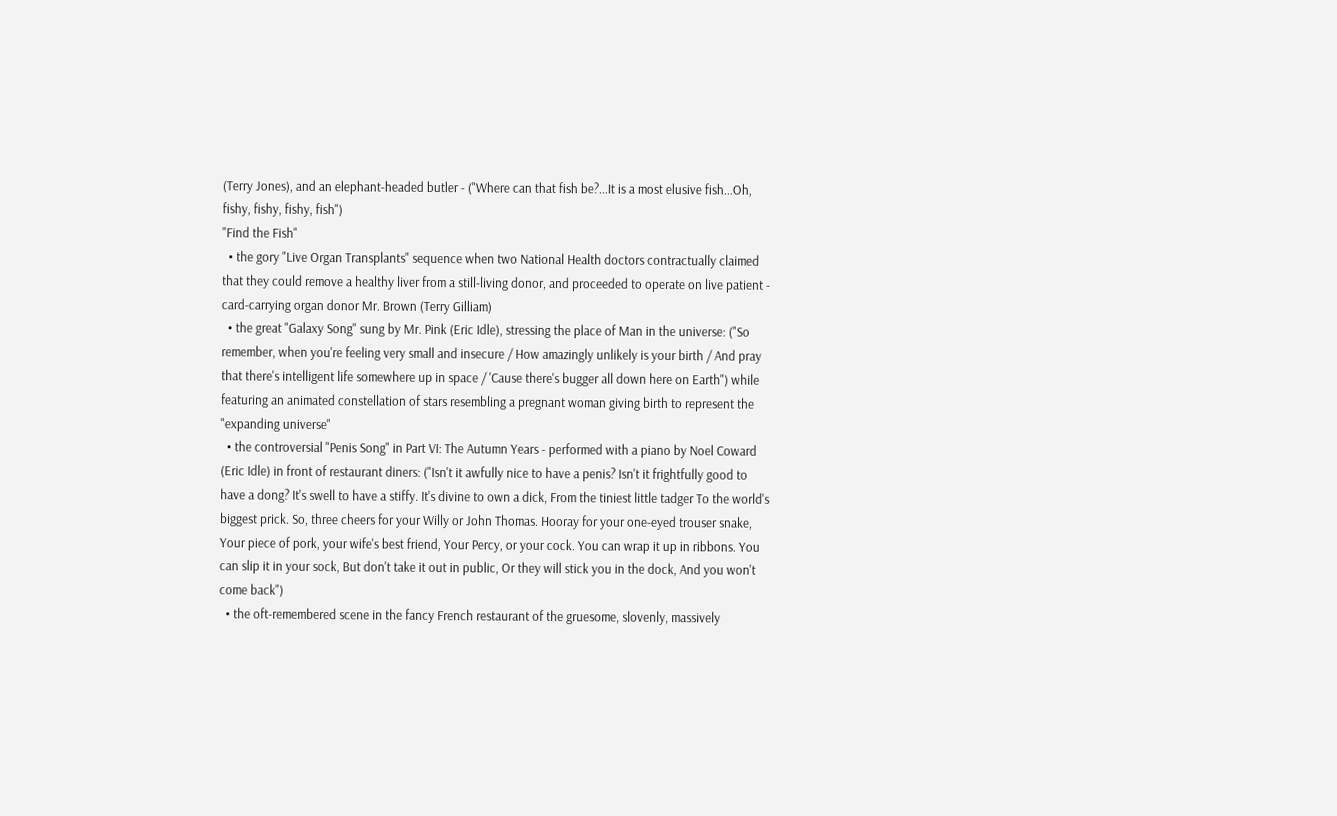(Terry Jones), and an elephant-headed butler - ("Where can that fish be?...It is a most elusive fish...Oh, fishy, fishy, fishy, fish")
"Find the Fish"
  • the gory "Live Organ Transplants" sequence when two National Health doctors contractually claimed that they could remove a healthy liver from a still-living donor, and proceeded to operate on live patient - card-carrying organ donor Mr. Brown (Terry Gilliam)
  • the great "Galaxy Song" sung by Mr. Pink (Eric Idle), stressing the place of Man in the universe: ("So remember, when you're feeling very small and insecure / How amazingly unlikely is your birth / And pray that there's intelligent life somewhere up in space / 'Cause there's bugger all down here on Earth") while featuring an animated constellation of stars resembling a pregnant woman giving birth to represent the "expanding universe"
  • the controversial "Penis Song" in Part VI: The Autumn Years - performed with a piano by Noel Coward (Eric Idle) in front of restaurant diners: ("Isn't it awfully nice to have a penis? Isn't it frightfully good to have a dong? It's swell to have a stiffy. It's divine to own a dick, From the tiniest little tadger To the world's biggest prick. So, three cheers for your Willy or John Thomas. Hooray for your one-eyed trouser snake, Your piece of pork, your wife's best friend, Your Percy, or your cock. You can wrap it up in ribbons. You can slip it in your sock, But don't take it out in public, Or they will stick you in the dock, And you won't come back")
  • the oft-remembered scene in the fancy French restaurant of the gruesome, slovenly, massively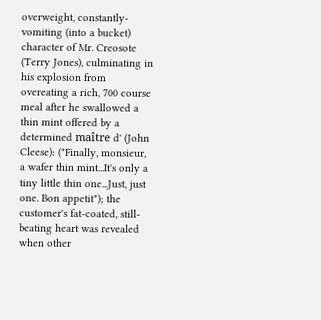overweight, constantly-vomiting (into a bucket) character of Mr. Creosote (Terry Jones), culminating in his explosion from overeating a rich, 700 course meal after he swallowed a thin mint offered by a determined maître d' (John Cleese): ("Finally, monsieur, a wafer thin mint...It's only a tiny little thin one...Just, just one. Bon appetit"); the customer's fat-coated, still-beating heart was revealed when other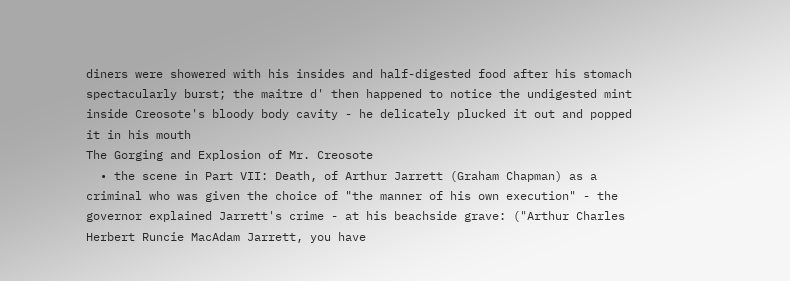diners were showered with his insides and half-digested food after his stomach spectacularly burst; the maitre d' then happened to notice the undigested mint inside Creosote's bloody body cavity - he delicately plucked it out and popped it in his mouth
The Gorging and Explosion of Mr. Creosote
  • the scene in Part VII: Death, of Arthur Jarrett (Graham Chapman) as a criminal who was given the choice of "the manner of his own execution" - the governor explained Jarrett's crime - at his beachside grave: ("Arthur Charles Herbert Runcie MacAdam Jarrett, you have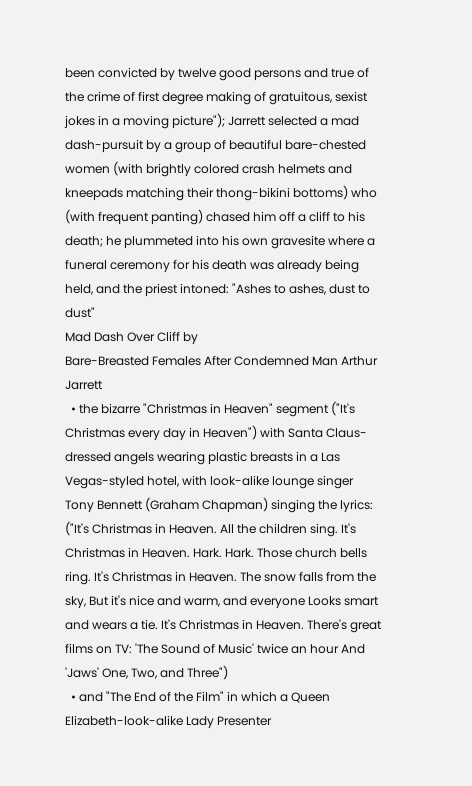been convicted by twelve good persons and true of the crime of first degree making of gratuitous, sexist jokes in a moving picture"); Jarrett selected a mad dash-pursuit by a group of beautiful bare-chested women (with brightly colored crash helmets and kneepads matching their thong-bikini bottoms) who (with frequent panting) chased him off a cliff to his death; he plummeted into his own gravesite where a funeral ceremony for his death was already being held, and the priest intoned: "Ashes to ashes, dust to dust"
Mad Dash Over Cliff by
Bare-Breasted Females After Condemned Man Arthur Jarrett
  • the bizarre "Christmas in Heaven" segment ("It's Christmas every day in Heaven") with Santa Claus-dressed angels wearing plastic breasts in a Las Vegas-styled hotel, with look-alike lounge singer Tony Bennett (Graham Chapman) singing the lyrics: ("It's Christmas in Heaven. All the children sing. It's Christmas in Heaven. Hark. Hark. Those church bells ring. It's Christmas in Heaven. The snow falls from the sky, But it's nice and warm, and everyone Looks smart and wears a tie. It's Christmas in Heaven. There's great films on TV: 'The Sound of Music' twice an hour And 'Jaws' One, Two, and Three")
  • and "The End of the Film" in which a Queen Elizabeth-look-alike Lady Presenter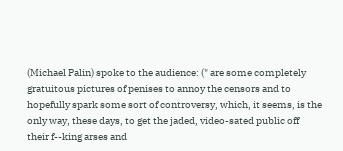(Michael Palin) spoke to the audience: (" are some completely gratuitous pictures of penises to annoy the censors and to hopefully spark some sort of controversy, which, it seems, is the only way, these days, to get the jaded, video-sated public off their f--king arses and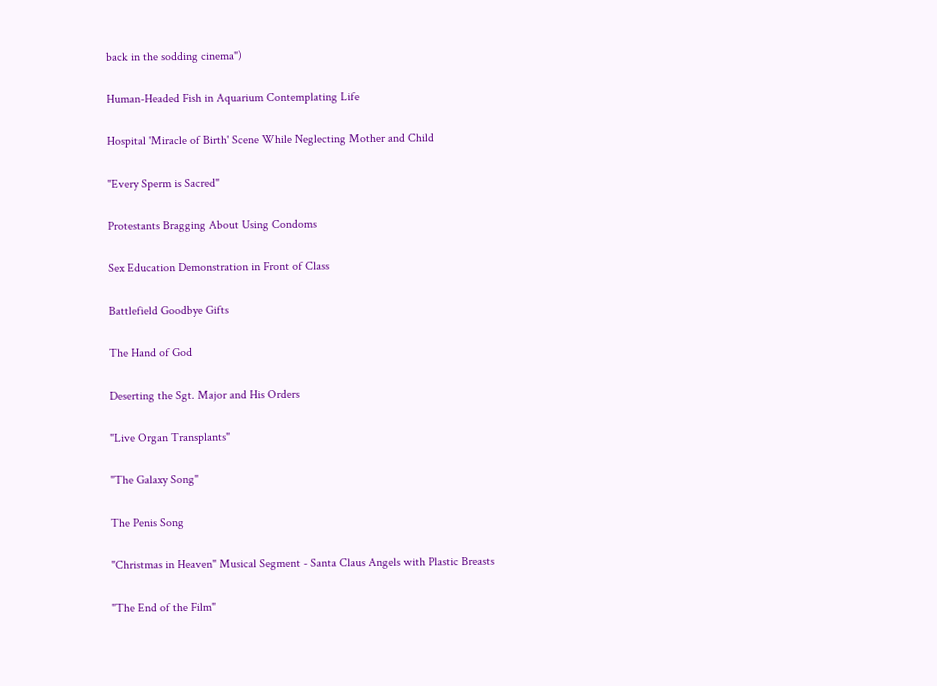back in the sodding cinema")

Human-Headed Fish in Aquarium Contemplating Life

Hospital 'Miracle of Birth' Scene While Neglecting Mother and Child

"Every Sperm is Sacred"

Protestants Bragging About Using Condoms

Sex Education Demonstration in Front of Class

Battlefield Goodbye Gifts

The Hand of God

Deserting the Sgt. Major and His Orders

"Live Organ Transplants"

"The Galaxy Song"

The Penis Song

"Christmas in Heaven" Musical Segment - Santa Claus Angels with Plastic Breasts

"The End of the Film"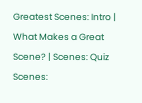Greatest Scenes: Intro | What Makes a Great Scene? | Scenes: Quiz
Scenes: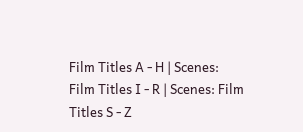Film Titles A - H | Scenes: Film Titles I - R | Scenes: Film Titles S - Z